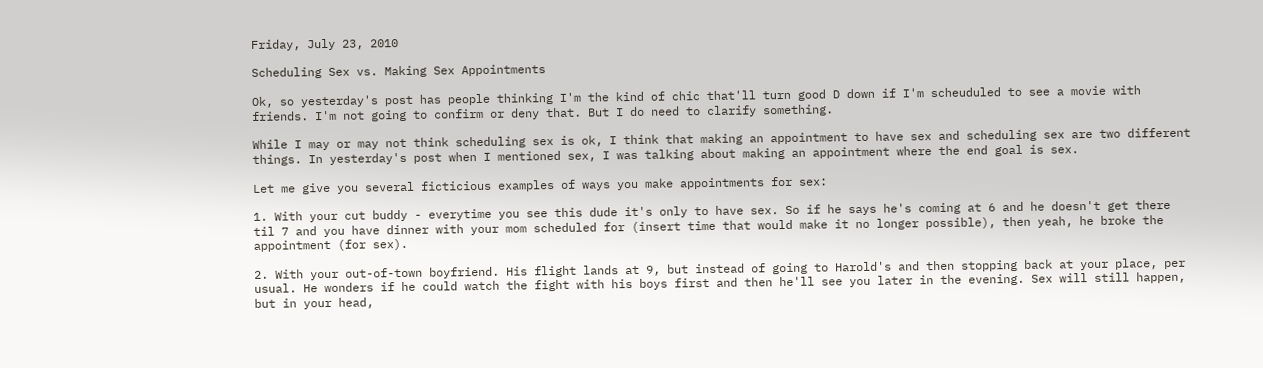Friday, July 23, 2010

Scheduling Sex vs. Making Sex Appointments

Ok, so yesterday's post has people thinking I'm the kind of chic that'll turn good D down if I'm scheuduled to see a movie with friends. I'm not going to confirm or deny that. But I do need to clarify something.

While I may or may not think scheduling sex is ok, I think that making an appointment to have sex and scheduling sex are two different things. In yesterday's post when I mentioned sex, I was talking about making an appointment where the end goal is sex.

Let me give you several ficticious examples of ways you make appointments for sex:

1. With your cut buddy - everytime you see this dude it's only to have sex. So if he says he's coming at 6 and he doesn't get there til 7 and you have dinner with your mom scheduled for (insert time that would make it no longer possible), then yeah, he broke the appointment (for sex).

2. With your out-of-town boyfriend. His flight lands at 9, but instead of going to Harold's and then stopping back at your place, per usual. He wonders if he could watch the fight with his boys first and then he'll see you later in the evening. Sex will still happen, but in your head,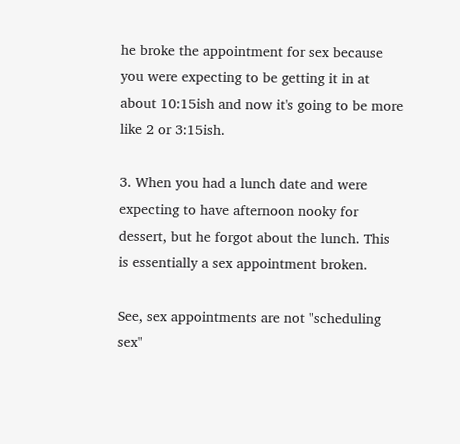he broke the appointment for sex because you were expecting to be getting it in at about 10:15ish and now it's going to be more like 2 or 3:15ish.

3. When you had a lunch date and were expecting to have afternoon nooky for dessert, but he forgot about the lunch. This is essentially a sex appointment broken.

See, sex appointments are not "scheduling sex"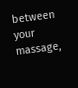between your massage,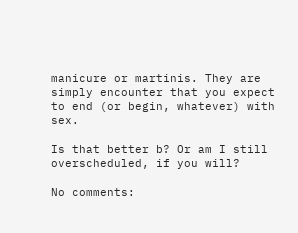manicure or martinis. They are simply encounter that you expect to end (or begin, whatever) with sex.

Is that better b? Or am I still overscheduled, if you will?

No comments: